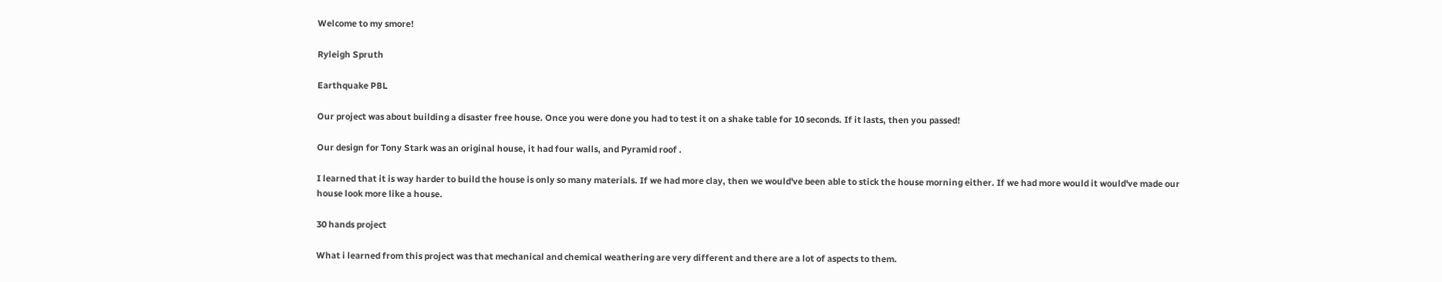Welcome to my smore!

Ryleigh Spruth

Earthquake PBL

Our project was about building a disaster free house. Once you were done you had to test it on a shake table for 10 seconds. If it lasts, then you passed!

Our design for Tony Stark was an original house, it had four walls, and Pyramid roof .

I learned that it is way harder to build the house is only so many materials. If we had more clay, then we would've been able to stick the house morning either. If we had more would it would've made our house look more like a house.

30 hands project

What i learned from this project was that mechanical and chemical weathering are very different and there are a lot of aspects to them.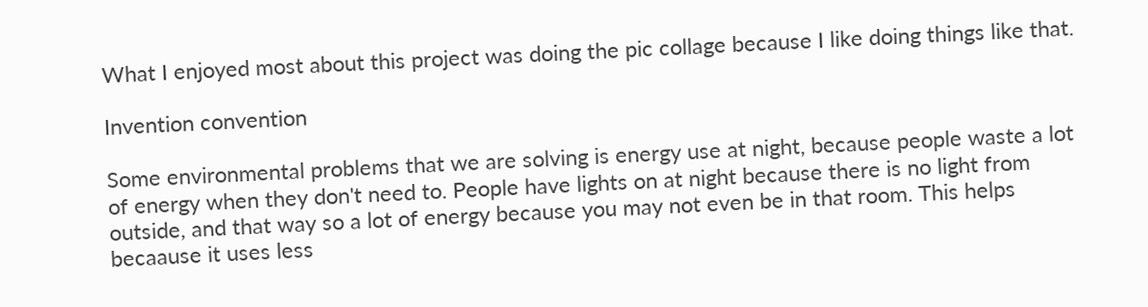What I enjoyed most about this project was doing the pic collage because I like doing things like that.

Invention convention

Some environmental problems that we are solving is energy use at night, because people waste a lot of energy when they don't need to. People have lights on at night because there is no light from outside, and that way so a lot of energy because you may not even be in that room. This helps becaause it uses less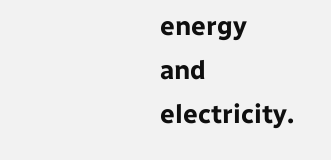energy and electricity.